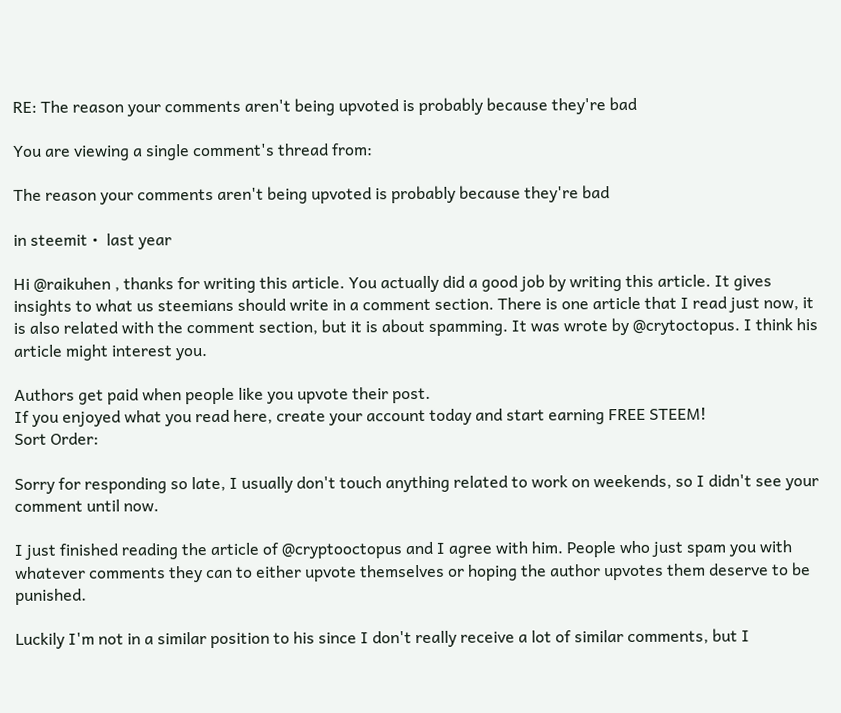RE: The reason your comments aren't being upvoted is probably because they're bad

You are viewing a single comment's thread from:

The reason your comments aren't being upvoted is probably because they're bad

in steemit •  last year

Hi @raikuhen , thanks for writing this article. You actually did a good job by writing this article. It gives insights to what us steemians should write in a comment section. There is one article that I read just now, it is also related with the comment section, but it is about spamming. It was wrote by @crytoctopus. I think his article might interest you.

Authors get paid when people like you upvote their post.
If you enjoyed what you read here, create your account today and start earning FREE STEEM!
Sort Order:

Sorry for responding so late, I usually don't touch anything related to work on weekends, so I didn't see your comment until now.

I just finished reading the article of @cryptooctopus and I agree with him. People who just spam you with whatever comments they can to either upvote themselves or hoping the author upvotes them deserve to be punished.

Luckily I'm not in a similar position to his since I don't really receive a lot of similar comments, but I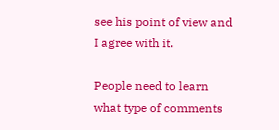see his point of view and I agree with it.

People need to learn what type of comments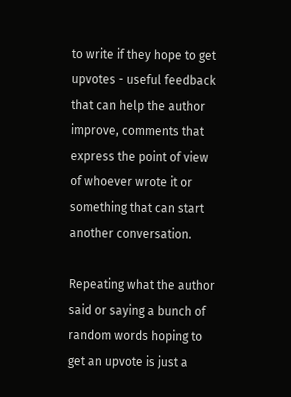to write if they hope to get upvotes - useful feedback that can help the author improve, comments that express the point of view of whoever wrote it or something that can start another conversation.

Repeating what the author said or saying a bunch of random words hoping to get an upvote is just a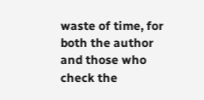waste of time, for both the author and those who check the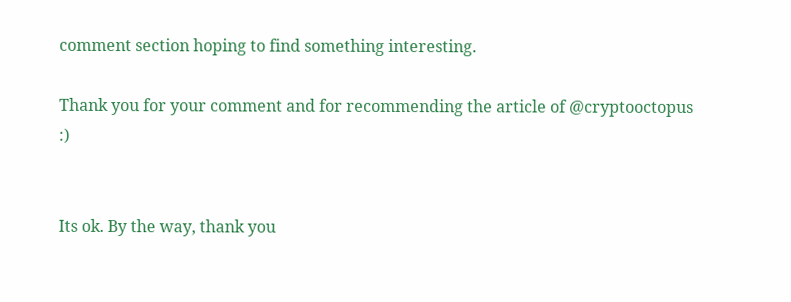comment section hoping to find something interesting.

Thank you for your comment and for recommending the article of @cryptooctopus :)


Its ok. By the way, thank you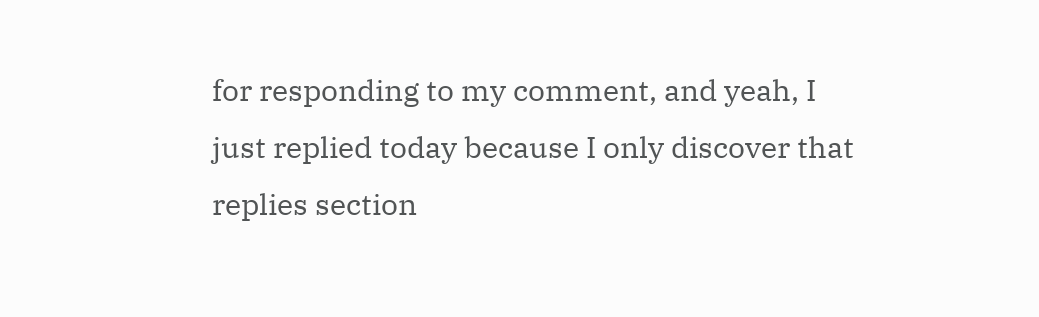for responding to my comment, and yeah, I just replied today because I only discover that replies section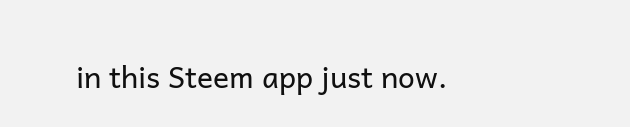in this Steem app just now.